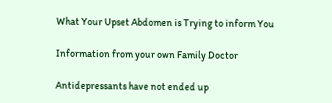What Your Upset Abdomen is Trying to inform You

Information from your own Family Doctor

Antidepressants have not ended up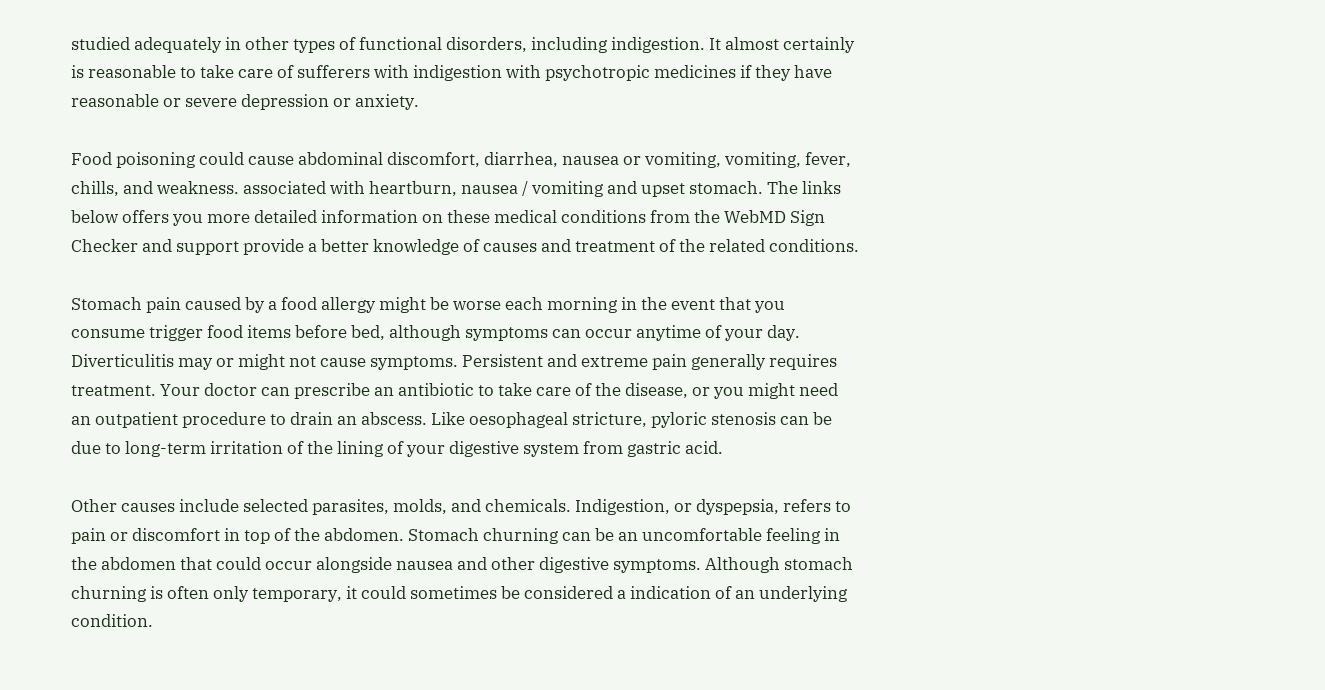studied adequately in other types of functional disorders, including indigestion. It almost certainly is reasonable to take care of sufferers with indigestion with psychotropic medicines if they have reasonable or severe depression or anxiety.

Food poisoning could cause abdominal discomfort, diarrhea, nausea or vomiting, vomiting, fever, chills, and weakness. associated with heartburn, nausea / vomiting and upset stomach. The links below offers you more detailed information on these medical conditions from the WebMD Sign Checker and support provide a better knowledge of causes and treatment of the related conditions.

Stomach pain caused by a food allergy might be worse each morning in the event that you consume trigger food items before bed, although symptoms can occur anytime of your day. Diverticulitis may or might not cause symptoms. Persistent and extreme pain generally requires treatment. Your doctor can prescribe an antibiotic to take care of the disease, or you might need an outpatient procedure to drain an abscess. Like oesophageal stricture, pyloric stenosis can be due to long-term irritation of the lining of your digestive system from gastric acid.

Other causes include selected parasites, molds, and chemicals. Indigestion, or dyspepsia, refers to pain or discomfort in top of the abdomen. Stomach churning can be an uncomfortable feeling in the abdomen that could occur alongside nausea and other digestive symptoms. Although stomach churning is often only temporary, it could sometimes be considered a indication of an underlying condition.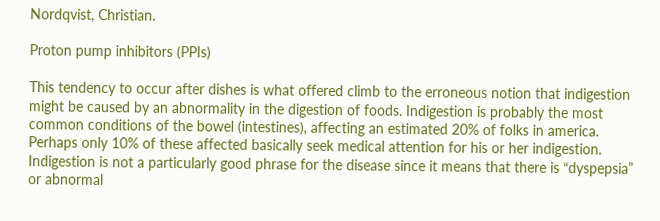Nordqvist, Christian.

Proton pump inhibitors (PPIs)

This tendency to occur after dishes is what offered climb to the erroneous notion that indigestion might be caused by an abnormality in the digestion of foods. Indigestion is probably the most common conditions of the bowel (intestines), affecting an estimated 20% of folks in america. Perhaps only 10% of these affected basically seek medical attention for his or her indigestion. Indigestion is not a particularly good phrase for the disease since it means that there is “dyspepsia” or abnormal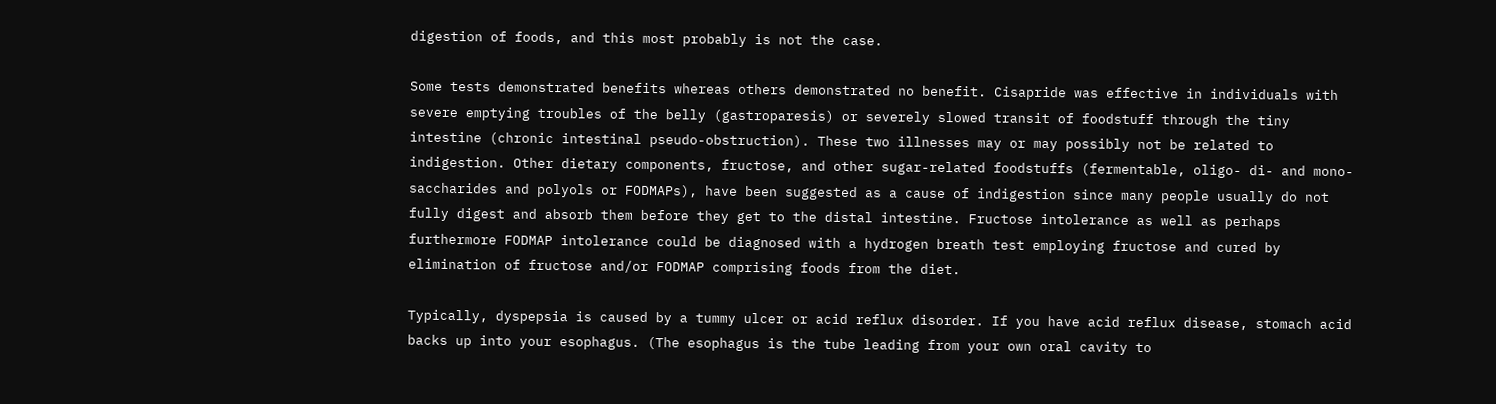digestion of foods, and this most probably is not the case.

Some tests demonstrated benefits whereas others demonstrated no benefit. Cisapride was effective in individuals with severe emptying troubles of the belly (gastroparesis) or severely slowed transit of foodstuff through the tiny intestine (chronic intestinal pseudo-obstruction). These two illnesses may or may possibly not be related to indigestion. Other dietary components, fructose, and other sugar-related foodstuffs (fermentable, oligo- di- and mono-saccharides and polyols or FODMAPs), have been suggested as a cause of indigestion since many people usually do not fully digest and absorb them before they get to the distal intestine. Fructose intolerance as well as perhaps furthermore FODMAP intolerance could be diagnosed with a hydrogen breath test employing fructose and cured by elimination of fructose and/or FODMAP comprising foods from the diet.

Typically, dyspepsia is caused by a tummy ulcer or acid reflux disorder. If you have acid reflux disease, stomach acid backs up into your esophagus. (The esophagus is the tube leading from your own oral cavity to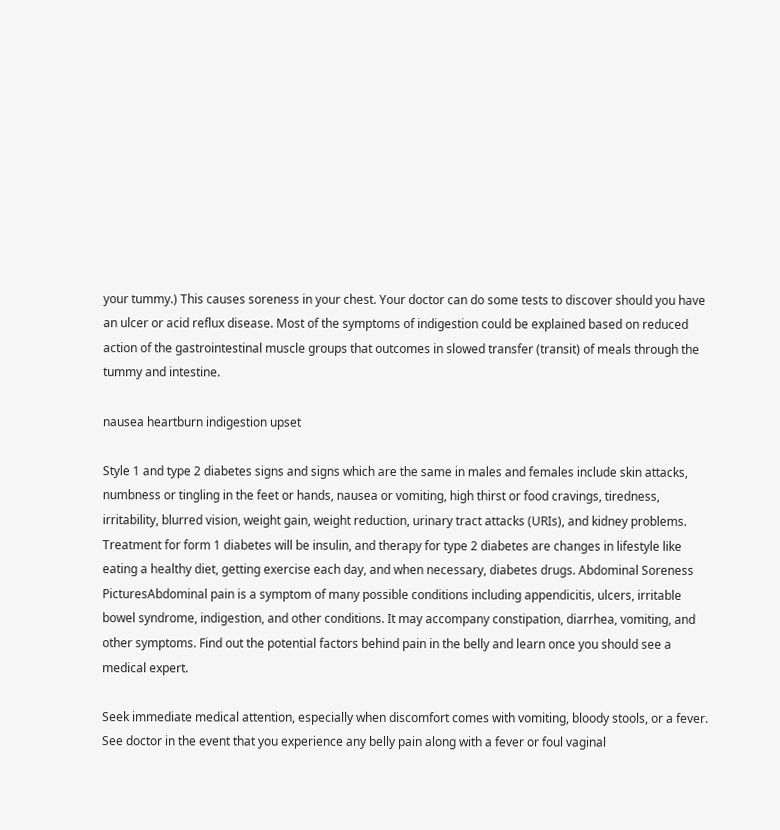your tummy.) This causes soreness in your chest. Your doctor can do some tests to discover should you have an ulcer or acid reflux disease. Most of the symptoms of indigestion could be explained based on reduced action of the gastrointestinal muscle groups that outcomes in slowed transfer (transit) of meals through the tummy and intestine.

nausea heartburn indigestion upset

Style 1 and type 2 diabetes signs and signs which are the same in males and females include skin attacks, numbness or tingling in the feet or hands, nausea or vomiting, high thirst or food cravings, tiredness, irritability, blurred vision, weight gain, weight reduction, urinary tract attacks (URIs), and kidney problems. Treatment for form 1 diabetes will be insulin, and therapy for type 2 diabetes are changes in lifestyle like eating a healthy diet, getting exercise each day, and when necessary, diabetes drugs. Abdominal Soreness PicturesAbdominal pain is a symptom of many possible conditions including appendicitis, ulcers, irritable bowel syndrome, indigestion, and other conditions. It may accompany constipation, diarrhea, vomiting, and other symptoms. Find out the potential factors behind pain in the belly and learn once you should see a medical expert.

Seek immediate medical attention, especially when discomfort comes with vomiting, bloody stools, or a fever. See doctor in the event that you experience any belly pain along with a fever or foul vaginal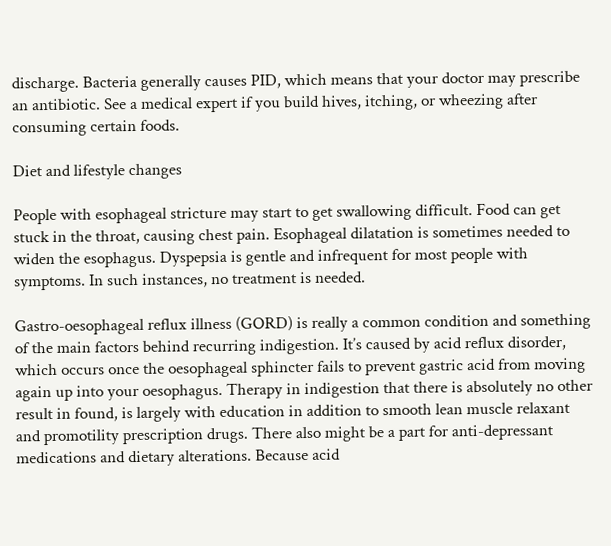discharge. Bacteria generally causes PID, which means that your doctor may prescribe an antibiotic. See a medical expert if you build hives, itching, or wheezing after consuming certain foods.

Diet and lifestyle changes

People with esophageal stricture may start to get swallowing difficult. Food can get stuck in the throat, causing chest pain. Esophageal dilatation is sometimes needed to widen the esophagus. Dyspepsia is gentle and infrequent for most people with symptoms. In such instances, no treatment is needed.

Gastro-oesophageal reflux illness (GORD) is really a common condition and something of the main factors behind recurring indigestion. It’s caused by acid reflux disorder, which occurs once the oesophageal sphincter fails to prevent gastric acid from moving again up into your oesophagus. Therapy in indigestion that there is absolutely no other result in found, is largely with education in addition to smooth lean muscle relaxant and promotility prescription drugs. There also might be a part for anti-depressant medications and dietary alterations. Because acid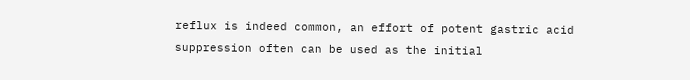reflux is indeed common, an effort of potent gastric acid suppression often can be used as the initial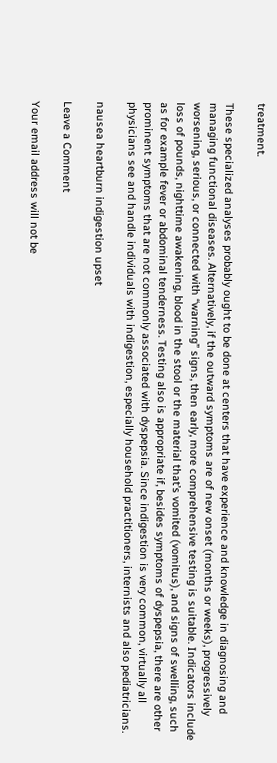treatment.

These specialized analyses probably ought to be done at centers that have experience and knowledge in diagnosing and managing functional diseases. Alternatively, if the outward symptoms are of new onset (months or weeks), progressively worsening, serious, or connected with “warning” signs, then early, more comprehensive testing is suitable. Indicators include loss of pounds, nighttime awakening, blood in the stool or the material that’s vomited (vomitus), and signs of swelling, such as for example fever or abdominal tenderness. Testing also is appropriate if, besides symptoms of dyspepsia, there are other prominent symptoms that are not commonly associated with dyspepsia. Since indigestion is very common, virtually all physicians see and handle individuals with indigestion, especially household practitioners, internists and also pediatricians.

nausea heartburn indigestion upset

Leave a Comment

Your email address will not be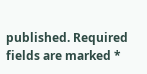published. Required fields are marked *